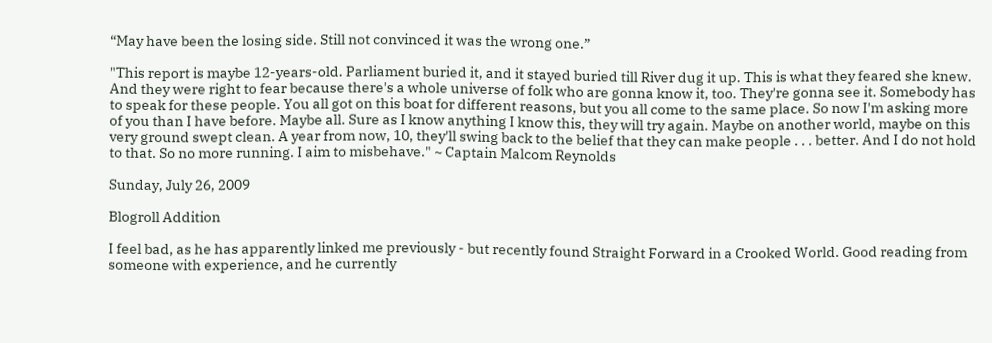“May have been the losing side. Still not convinced it was the wrong one.”

"This report is maybe 12-years-old. Parliament buried it, and it stayed buried till River dug it up. This is what they feared she knew. And they were right to fear because there's a whole universe of folk who are gonna know it, too. They're gonna see it. Somebody has to speak for these people. You all got on this boat for different reasons, but you all come to the same place. So now I'm asking more of you than I have before. Maybe all. Sure as I know anything I know this, they will try again. Maybe on another world, maybe on this very ground swept clean. A year from now, 10, they'll swing back to the belief that they can make people . . . better. And I do not hold to that. So no more running. I aim to misbehave." ~ Captain Malcom Reynolds

Sunday, July 26, 2009

Blogroll Addition

I feel bad, as he has apparently linked me previously - but recently found Straight Forward in a Crooked World. Good reading from someone with experience, and he currently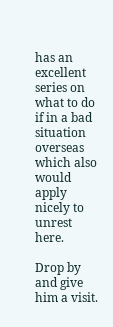has an excellent series on what to do if in a bad situation overseas which also would apply nicely to unrest here.

Drop by and give him a visit.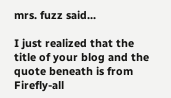mrs. fuzz said...

I just realized that the title of your blog and the quote beneath is from Firefly-all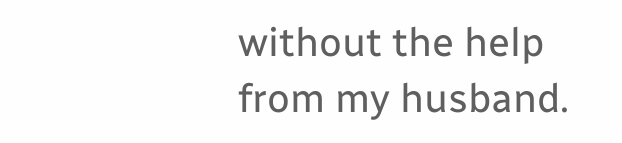without the help from my husband.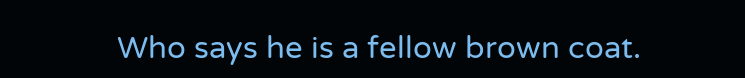Who says he is a fellow brown coat.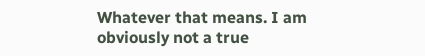Whatever that means. I am obviously not a true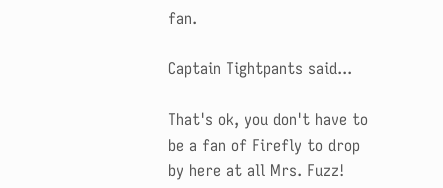fan.

Captain Tightpants said...

That's ok, you don't have to be a fan of Firefly to drop by here at all Mrs. Fuzz!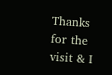Thanks for the visit & I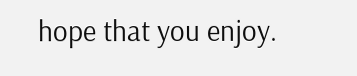hope that you enjoy.